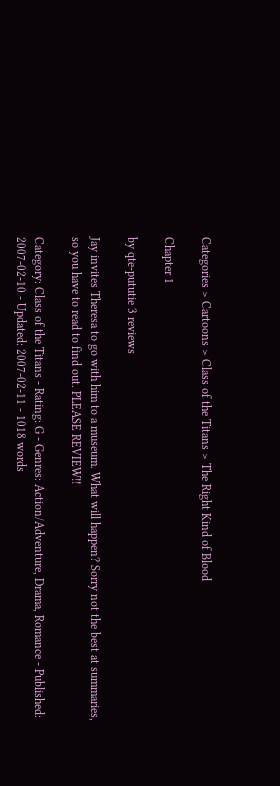Categories > Cartoons > Class of the Titans > The Right Kind of Blood

Chapter 1

by qte-pututie 3 reviews

Jay invites Theresa to go with him to a museum. What will happen? Sorry not the best at summaries, so you have to read to find out. PLEASE REVIEW!!

Category: Class of the Titans - Rating: G - Genres: Action/Adventure, Drama, Romance - Published: 2007-02-10 - Updated: 2007-02-11 - 1018 words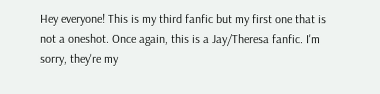Hey everyone! This is my third fanfic but my first one that is not a oneshot. Once again, this is a Jay/Theresa fanfic. I'm sorry, they're my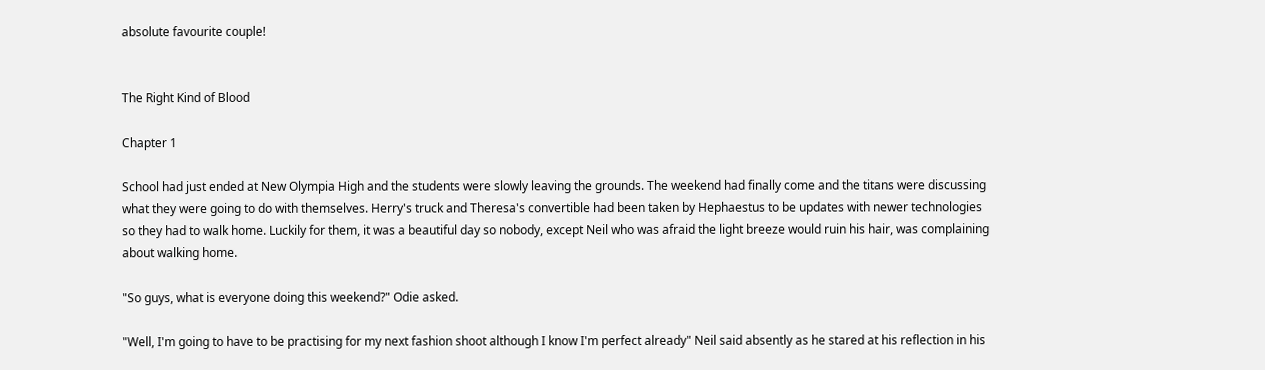absolute favourite couple!


The Right Kind of Blood

Chapter 1

School had just ended at New Olympia High and the students were slowly leaving the grounds. The weekend had finally come and the titans were discussing what they were going to do with themselves. Herry's truck and Theresa's convertible had been taken by Hephaestus to be updates with newer technologies so they had to walk home. Luckily for them, it was a beautiful day so nobody, except Neil who was afraid the light breeze would ruin his hair, was complaining about walking home.

"So guys, what is everyone doing this weekend?" Odie asked.

"Well, I'm going to have to be practising for my next fashion shoot although I know I'm perfect already" Neil said absently as he stared at his reflection in his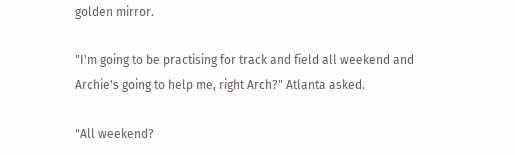golden mirror.

"I'm going to be practising for track and field all weekend and Archie's going to help me, right Arch?" Atlanta asked.

"All weekend?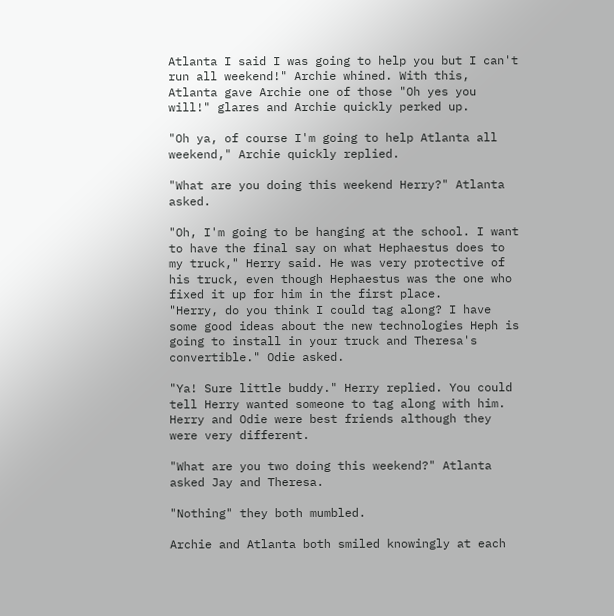Atlanta I said I was going to help you but I can't run all weekend!" Archie whined. With this, Atlanta gave Archie one of those "Oh yes you will!" glares and Archie quickly perked up.

"Oh ya, of course I'm going to help Atlanta all weekend," Archie quickly replied.

"What are you doing this weekend Herry?" Atlanta asked.

"Oh, I'm going to be hanging at the school. I want to have the final say on what Hephaestus does to my truck," Herry said. He was very protective of his truck, even though Hephaestus was the one who fixed it up for him in the first place.
"Herry, do you think I could tag along? I have some good ideas about the new technologies Heph is going to install in your truck and Theresa's convertible." Odie asked.

"Ya! Sure little buddy." Herry replied. You could tell Herry wanted someone to tag along with him. Herry and Odie were best friends although they were very different.

"What are you two doing this weekend?" Atlanta asked Jay and Theresa.

"Nothing" they both mumbled.

Archie and Atlanta both smiled knowingly at each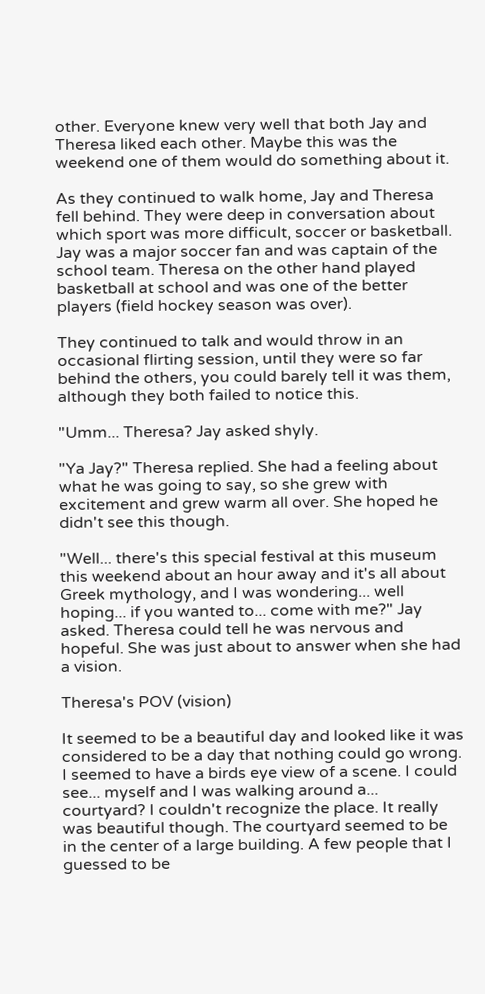other. Everyone knew very well that both Jay and Theresa liked each other. Maybe this was the weekend one of them would do something about it.

As they continued to walk home, Jay and Theresa fell behind. They were deep in conversation about which sport was more difficult, soccer or basketball. Jay was a major soccer fan and was captain of the school team. Theresa on the other hand played basketball at school and was one of the better players (field hockey season was over).

They continued to talk and would throw in an occasional flirting session, until they were so far behind the others, you could barely tell it was them, although they both failed to notice this.

"Umm... Theresa? Jay asked shyly.

"Ya Jay?" Theresa replied. She had a feeling about what he was going to say, so she grew with excitement and grew warm all over. She hoped he didn't see this though.

"Well... there's this special festival at this museum this weekend about an hour away and it's all about Greek mythology, and I was wondering... well hoping... if you wanted to... come with me?" Jay asked. Theresa could tell he was nervous and hopeful. She was just about to answer when she had a vision.

Theresa's POV (vision)

It seemed to be a beautiful day and looked like it was considered to be a day that nothing could go wrong. I seemed to have a birds eye view of a scene. I could see... myself and I was walking around a... courtyard? I couldn't recognize the place. It really was beautiful though. The courtyard seemed to be in the center of a large building. A few people that I guessed to be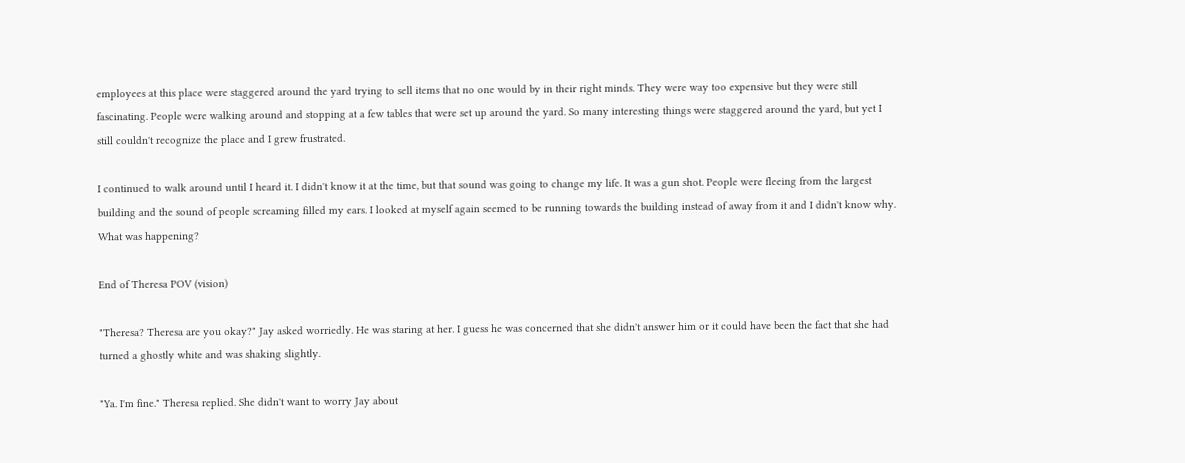employees at this place were staggered around the yard trying to sell items that no one would by in their right minds. They were way too expensive but they were still fascinating. People were walking around and stopping at a few tables that were set up around the yard. So many interesting things were staggered around the yard, but yet I still couldn't recognize the place and I grew frustrated.

I continued to walk around until I heard it. I didn't know it at the time, but that sound was going to change my life. It was a gun shot. People were fleeing from the largest building and the sound of people screaming filled my ears. I looked at myself again seemed to be running towards the building instead of away from it and I didn't know why. What was happening?

End of Theresa POV (vision)

"Theresa? Theresa are you okay?" Jay asked worriedly. He was staring at her. I guess he was concerned that she didn't answer him or it could have been the fact that she had turned a ghostly white and was shaking slightly.

"Ya. I'm fine." Theresa replied. She didn't want to worry Jay about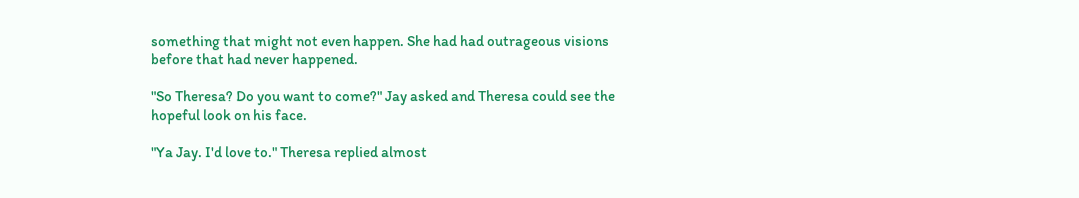something that might not even happen. She had had outrageous visions before that had never happened.

"So Theresa? Do you want to come?" Jay asked and Theresa could see the hopeful look on his face.

"Ya Jay. I'd love to." Theresa replied almost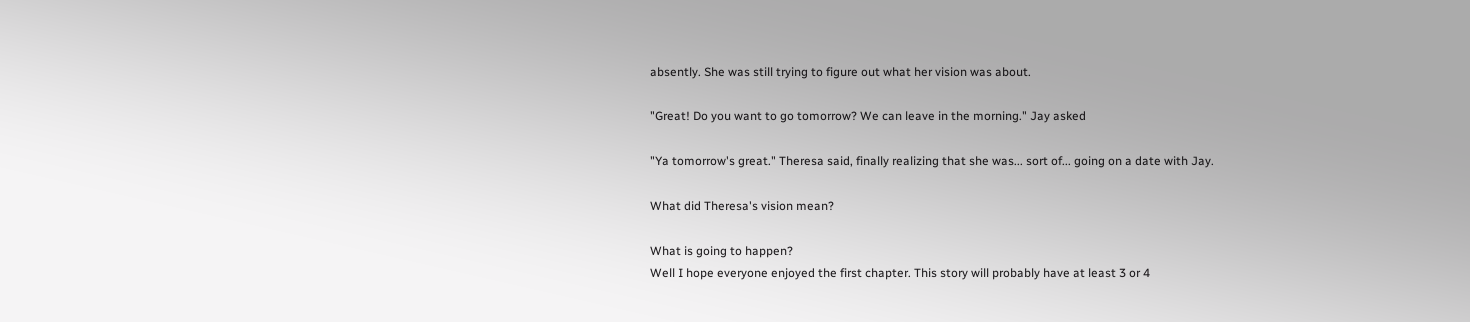absently. She was still trying to figure out what her vision was about.

"Great! Do you want to go tomorrow? We can leave in the morning." Jay asked

"Ya tomorrow's great." Theresa said, finally realizing that she was... sort of... going on a date with Jay.

What did Theresa's vision mean?

What is going to happen?
Well I hope everyone enjoyed the first chapter. This story will probably have at least 3 or 4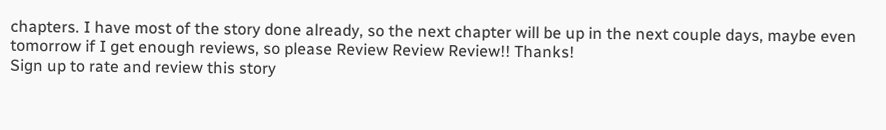chapters. I have most of the story done already, so the next chapter will be up in the next couple days, maybe even tomorrow if I get enough reviews, so please Review Review Review!! Thanks!
Sign up to rate and review this story